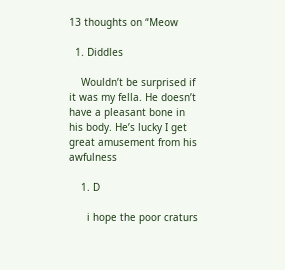13 thoughts on “Meow

  1. Diddles

    Wouldn’t be surprised if it was my fella. He doesn’t have a pleasant bone in his body. He’s lucky I get great amusement from his awfulness

    1. D

      i hope the poor craturs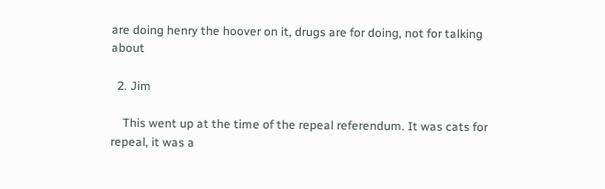are doing henry the hoover on it, drugs are for doing, not for talking about

  2. Jim

    This went up at the time of the repeal referendum. It was cats for repeal, it was a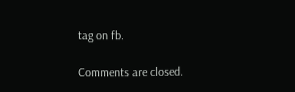tag on fb.

Comments are closed.